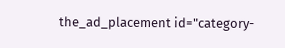the_ad_placement id="category-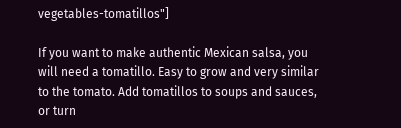vegetables-tomatillos"]

If you want to make authentic Mexican salsa, you will need a tomatillo. Easy to grow and very similar to the tomato. Add tomatillos to soups and sauces, or turn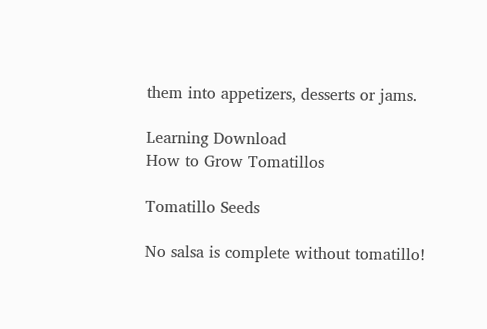them into appetizers, desserts or jams.

Learning Download
How to Grow Tomatillos

Tomatillo Seeds

No salsa is complete without tomatillo!